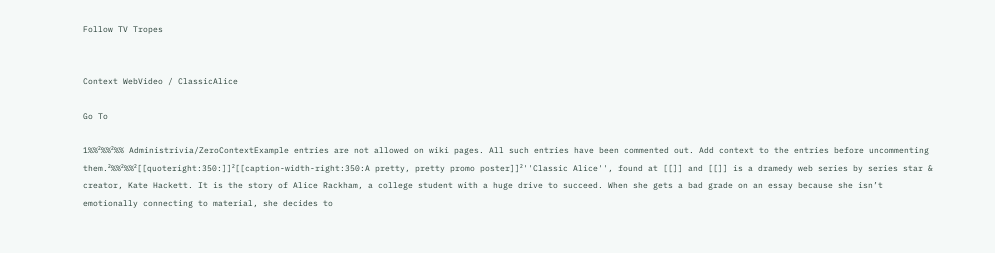Follow TV Tropes


Context WebVideo / ClassicAlice

Go To

1%%²%%²%% Administrivia/ZeroContextExample entries are not allowed on wiki pages. All such entries have been commented out. Add context to the entries before uncommenting them.²%%²%%²[[quoteright:350:]]²[[caption-width-right:350:A pretty, pretty promo poster]]²''Classic Alice'', found at [[]] and [[]] is a dramedy web series by series star & creator, Kate Hackett. It is the story of Alice Rackham, a college student with a huge drive to succeed. When she gets a bad grade on an essay because she isn’t emotionally connecting to material, she decides to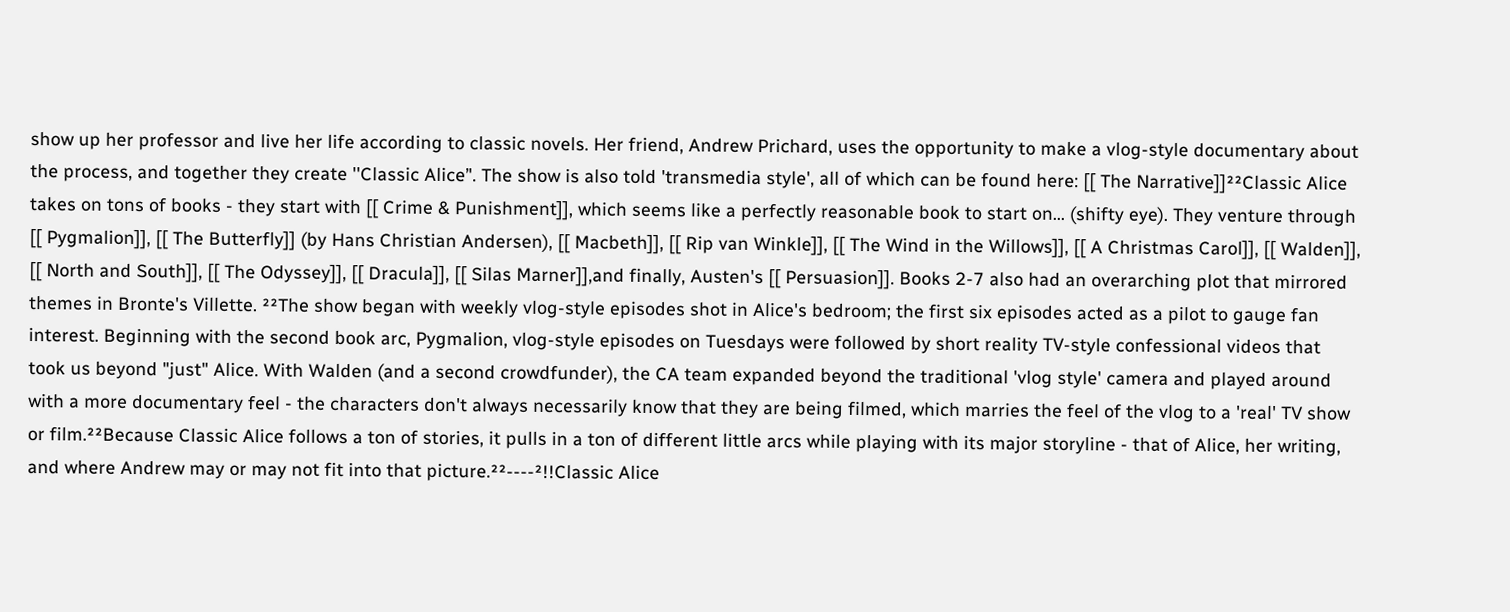show up her professor and live her life according to classic novels. Her friend, Andrew Prichard, uses the opportunity to make a vlog-style documentary about the process, and together they create ''Classic Alice’'. The show is also told 'transmedia style', all of which can be found here: [[ The Narrative]]²²Classic Alice takes on tons of books - they start with [[ Crime & Punishment]], which seems like a perfectly reasonable book to start on... (shifty eye). They venture through [[ Pygmalion]], [[ The Butterfly]] (by Hans Christian Andersen), [[ Macbeth]], [[ Rip van Winkle]], [[ The Wind in the Willows]], [[ A Christmas Carol]], [[ Walden]], [[ North and South]], [[ The Odyssey]], [[ Dracula]], [[ Silas Marner]],and finally, Austen's [[ Persuasion]]. Books 2-7 also had an overarching plot that mirrored themes in Bronte's Villette. ²²The show began with weekly vlog-style episodes shot in Alice's bedroom; the first six episodes acted as a pilot to gauge fan interest. Beginning with the second book arc, Pygmalion, vlog-style episodes on Tuesdays were followed by short reality TV-style confessional videos that took us beyond "just" Alice. With Walden (and a second crowdfunder), the CA team expanded beyond the traditional 'vlog style' camera and played around with a more documentary feel - the characters don't always necessarily know that they are being filmed, which marries the feel of the vlog to a 'real' TV show or film.²²Because Classic Alice follows a ton of stories, it pulls in a ton of different little arcs while playing with its major storyline - that of Alice, her writing, and where Andrew may or may not fit into that picture.²²----²!!Classic Alice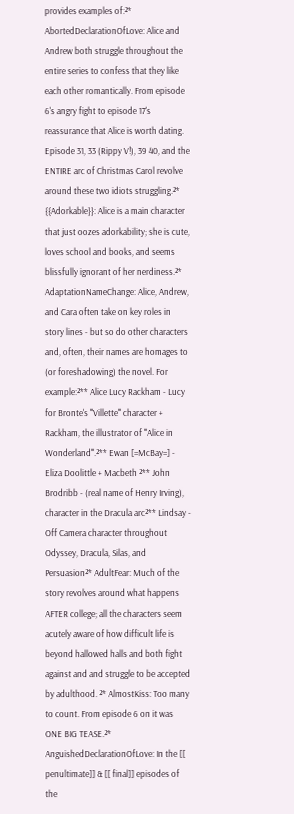provides examples of:²* AbortedDeclarationOfLove: Alice and Andrew both struggle throughout the entire series to confess that they like each other romantically. From episode 6's angry fight to episode 17's reassurance that Alice is worth dating. Episode 31, 33 (Rippy V!), 39 40, and the ENTIRE arc of Christmas Carol revolve around these two idiots struggling.²* {{Adorkable}}: Alice is a main character that just oozes adorkability; she is cute, loves school and books, and seems blissfully ignorant of her nerdiness.²* AdaptationNameChange: Alice, Andrew, and Cara often take on key roles in story lines - but so do other characters and, often, their names are homages to (or foreshadowing) the novel. For example:²** Alice Lucy Rackham - Lucy for Bronte's '''Villette''' character + Rackham, the illustrator of '''Alice in Wonderland'''.²** Ewan [=McBay=] - Eliza Doolittle + Macbeth ²** John Brodribb - (real name of Henry Irving), character in the Dracula arc²** Lindsay - Off Camera character throughout Odyssey, Dracula, Silas, and Persuasion²* AdultFear: Much of the story revolves around what happens AFTER college; all the characters seem acutely aware of how difficult life is beyond hallowed halls and both fight against and and struggle to be accepted by adulthood. ²* AlmostKiss: Too many to count. From episode 6 on it was ONE BIG TEASE.²* AnguishedDeclarationOfLove: In the [[ penultimate]] & [[ final]] episodes of the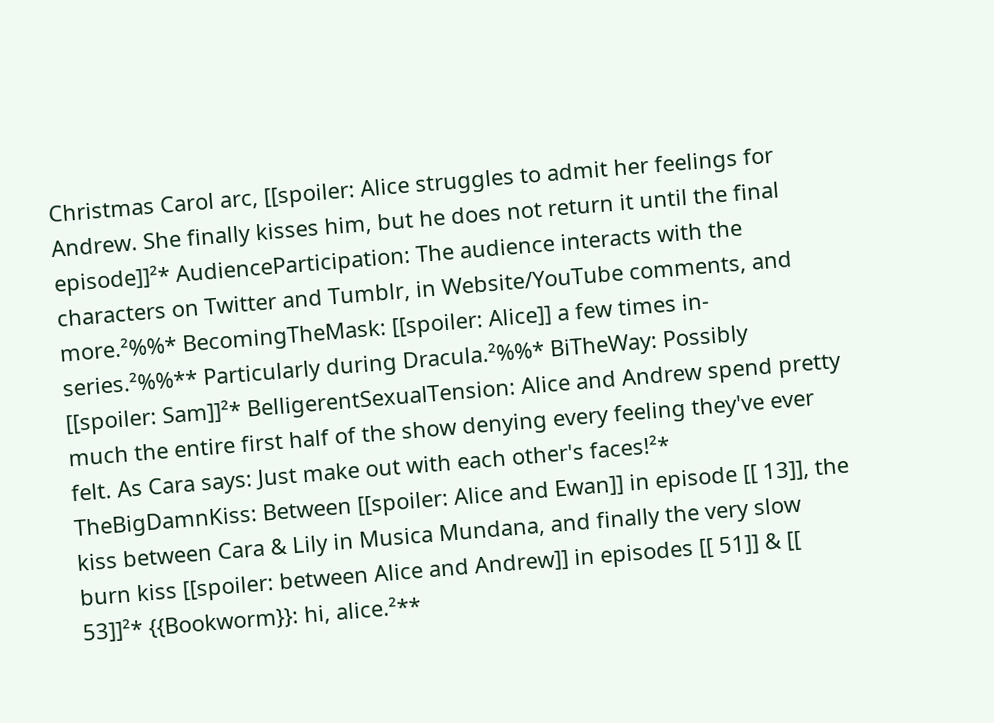Christmas Carol arc, [[spoiler: Alice struggles to admit her feelings for Andrew. She finally kisses him, but he does not return it until the final episode]]²* AudienceParticipation: The audience interacts with the characters on Twitter and Tumblr, in Website/YouTube comments, and more.²%%* BecomingTheMask: [[spoiler: Alice]] a few times in-series.²%%** Particularly during Dracula.²%%* BiTheWay: Possibly [[spoiler: Sam]]²* BelligerentSexualTension: Alice and Andrew spend pretty much the entire first half of the show denying every feeling they've ever felt. As Cara says: Just make out with each other's faces!²* TheBigDamnKiss: Between [[spoiler: Alice and Ewan]] in episode [[ 13]], the kiss between Cara & Lily in Musica Mundana, and finally the very slow burn kiss [[spoiler: between Alice and Andrew]] in episodes [[ 51]] & [[ 53]]²* {{Bookworm}}: hi, alice.²**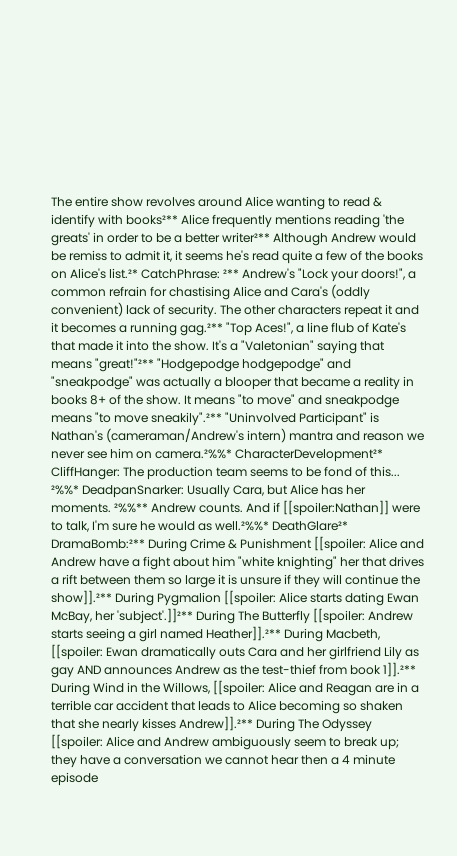The entire show revolves around Alice wanting to read & identify with books²** Alice frequently mentions reading 'the greats' in order to be a better writer²** Although Andrew would be remiss to admit it, it seems he's read quite a few of the books on Alice's list.²* CatchPhrase: ²** Andrew's "Lock your doors!", a common refrain for chastising Alice and Cara's (oddly convenient) lack of security. The other characters repeat it and it becomes a running gag.²** "Top Aces!", a line flub of Kate's that made it into the show. It's a "Valetonian" saying that means "great!"²** "Hodgepodge hodgepodge" and "sneakpodge" was actually a blooper that became a reality in books 8+ of the show. It means "to move" and sneakpodge means "to move sneakily".²** "Uninvolved Participant" is Nathan's (cameraman/Andrew's intern) mantra and reason we never see him on camera.²%%* CharacterDevelopment²* CliffHanger: The production team seems to be fond of this... ²%%* DeadpanSnarker: Usually Cara, but Alice has her moments. ²%%** Andrew counts. And if [[spoiler:Nathan]] were to talk, I'm sure he would as well.²%%* DeathGlare²* DramaBomb:²** During Crime & Punishment [[spoiler: Alice and Andrew have a fight about him "white knighting" her that drives a rift between them so large it is unsure if they will continue the show]].²** During Pygmalion [[spoiler: Alice starts dating Ewan McBay, her 'subject'.]]²** During The Butterfly [[spoiler: Andrew starts seeing a girl named Heather]].²** During Macbeth, [[spoiler: Ewan dramatically outs Cara and her girlfriend Lily as gay AND announces Andrew as the test-thief from book 1]].²** During Wind in the Willows, [[spoiler: Alice and Reagan are in a terrible car accident that leads to Alice becoming so shaken that she nearly kisses Andrew]].²** During The Odyssey [[spoiler: Alice and Andrew ambiguously seem to break up; they have a conversation we cannot hear then a 4 minute episode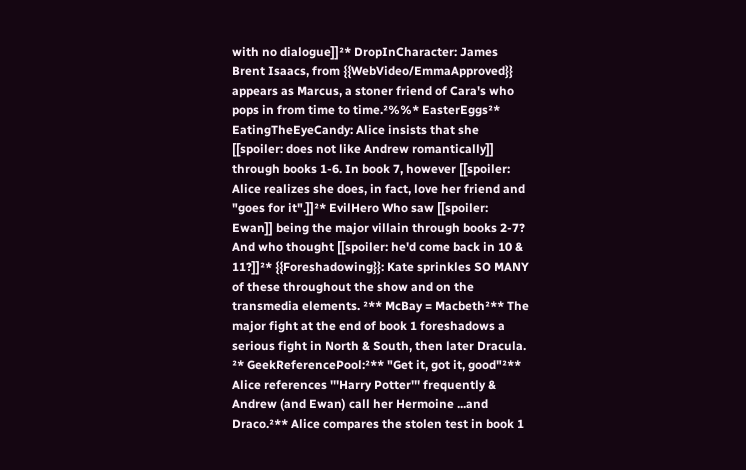with no dialogue]]²* DropInCharacter: James Brent Isaacs, from {{WebVideo/EmmaApproved}} appears as Marcus, a stoner friend of Cara's who pops in from time to time.²%%* EasterEggs²* EatingTheEyeCandy: Alice insists that she [[spoiler: does not like Andrew romantically]] through books 1-6. In book 7, however [[spoiler: Alice realizes she does, in fact, love her friend and "goes for it".]]²* EvilHero Who saw [[spoiler: Ewan]] being the major villain through books 2-7? And who thought [[spoiler: he'd come back in 10 & 11?]]²* {{Foreshadowing}}: Kate sprinkles SO MANY of these throughout the show and on the transmedia elements. ²** McBay = Macbeth²** The major fight at the end of book 1 foreshadows a serious fight in North & South, then later Dracula. ²* GeekReferencePool:²** "Get it, got it, good"²** Alice references '''Harry Potter''' frequently & Andrew (and Ewan) call her Hermoine ...and Draco.²** Alice compares the stolen test in book 1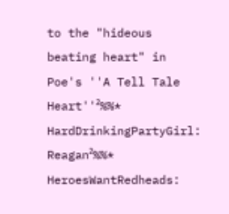to the "hideous beating heart" in Poe's ''A Tell Tale Heart''²%%* HardDrinkingPartyGirl: Reagan²%%* HeroesWantRedheads: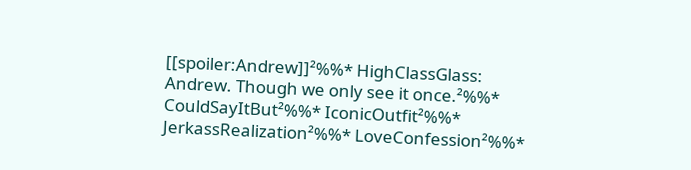[[spoiler:Andrew]]²%%* HighClassGlass: Andrew. Though we only see it once.²%%* CouldSayItBut²%%* IconicOutfit²%%* JerkassRealization²%%* LoveConfession²%%*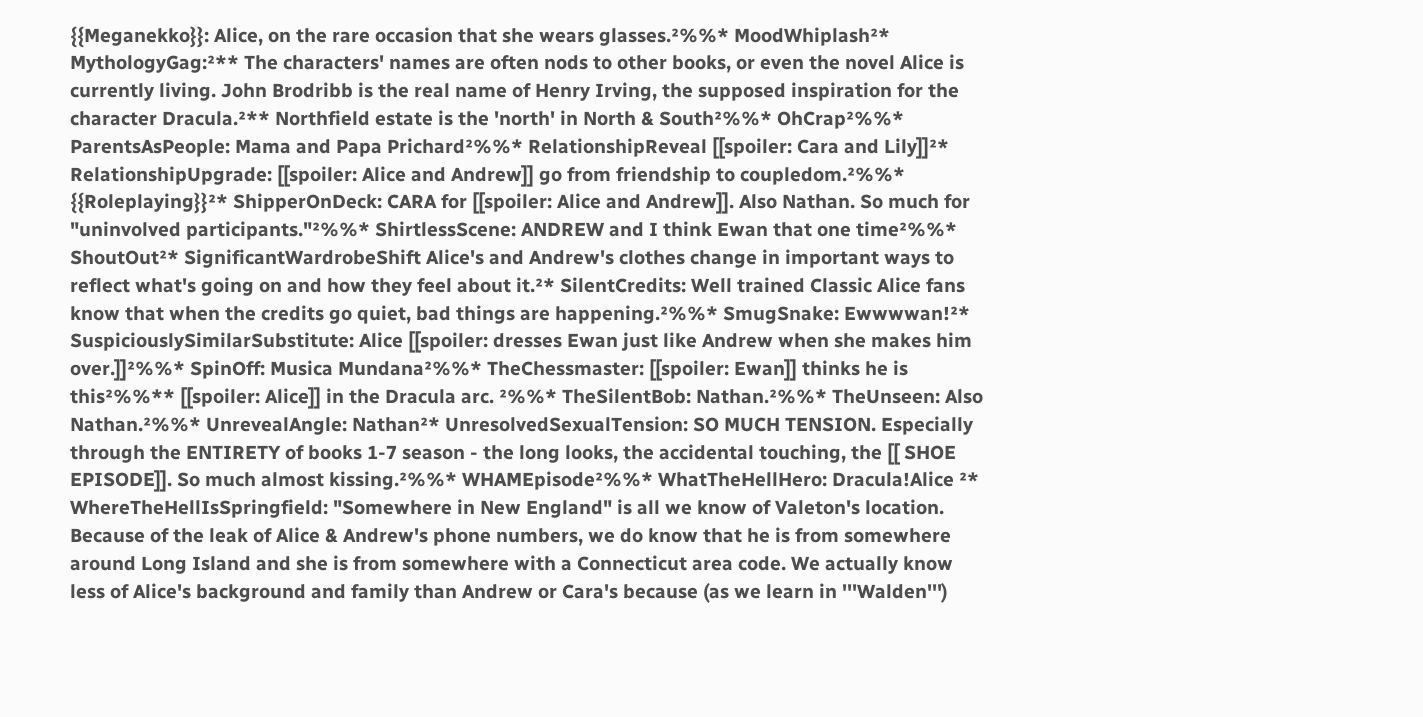{{Meganekko}}: Alice, on the rare occasion that she wears glasses.²%%* MoodWhiplash²* MythologyGag:²** The characters' names are often nods to other books, or even the novel Alice is currently living. John Brodribb is the real name of Henry Irving, the supposed inspiration for the character Dracula.²** Northfield estate is the 'north' in North & South²%%* OhCrap²%%* ParentsAsPeople: Mama and Papa Prichard²%%* RelationshipReveal [[spoiler: Cara and Lily]]²* RelationshipUpgrade: [[spoiler: Alice and Andrew]] go from friendship to coupledom.²%%* {{Roleplaying}}²* ShipperOnDeck: CARA for [[spoiler: Alice and Andrew]]. Also Nathan. So much for "uninvolved participants."²%%* ShirtlessScene: ANDREW and I think Ewan that one time²%%* ShoutOut²* SignificantWardrobeShift Alice's and Andrew's clothes change in important ways to reflect what's going on and how they feel about it.²* SilentCredits: Well trained Classic Alice fans know that when the credits go quiet, bad things are happening.²%%* SmugSnake: Ewwwwan!²* SuspiciouslySimilarSubstitute: Alice [[spoiler: dresses Ewan just like Andrew when she makes him over.]]²%%* SpinOff: Musica Mundana²%%* TheChessmaster: [[spoiler: Ewan]] thinks he is this²%%** [[spoiler: Alice]] in the Dracula arc. ²%%* TheSilentBob: Nathan.²%%* TheUnseen: Also Nathan.²%%* UnrevealAngle: Nathan²* UnresolvedSexualTension: SO MUCH TENSION. Especially through the ENTIRETY of books 1-7 season - the long looks, the accidental touching, the [[ SHOE EPISODE]]. So much almost kissing.²%%* WHAMEpisode²%%* WhatTheHellHero: Dracula!Alice ²* WhereTheHellIsSpringfield: "Somewhere in New England" is all we know of Valeton's location. Because of the leak of Alice & Andrew's phone numbers, we do know that he is from somewhere around Long Island and she is from somewhere with a Connecticut area code. We actually know less of Alice's background and family than Andrew or Cara's because (as we learn in '''Walden''')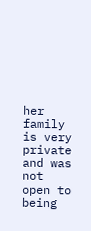her family is very private and was not open to being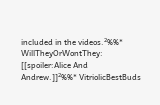included in the videos.²%%* WillTheyOrWontThey: [[spoiler:Alice And Andrew.]]²%%* VitriolicBestBuds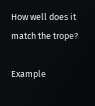How well does it match the trope?

Example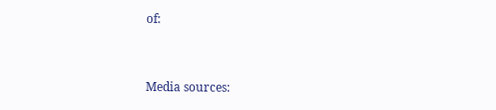of:


Media sources: